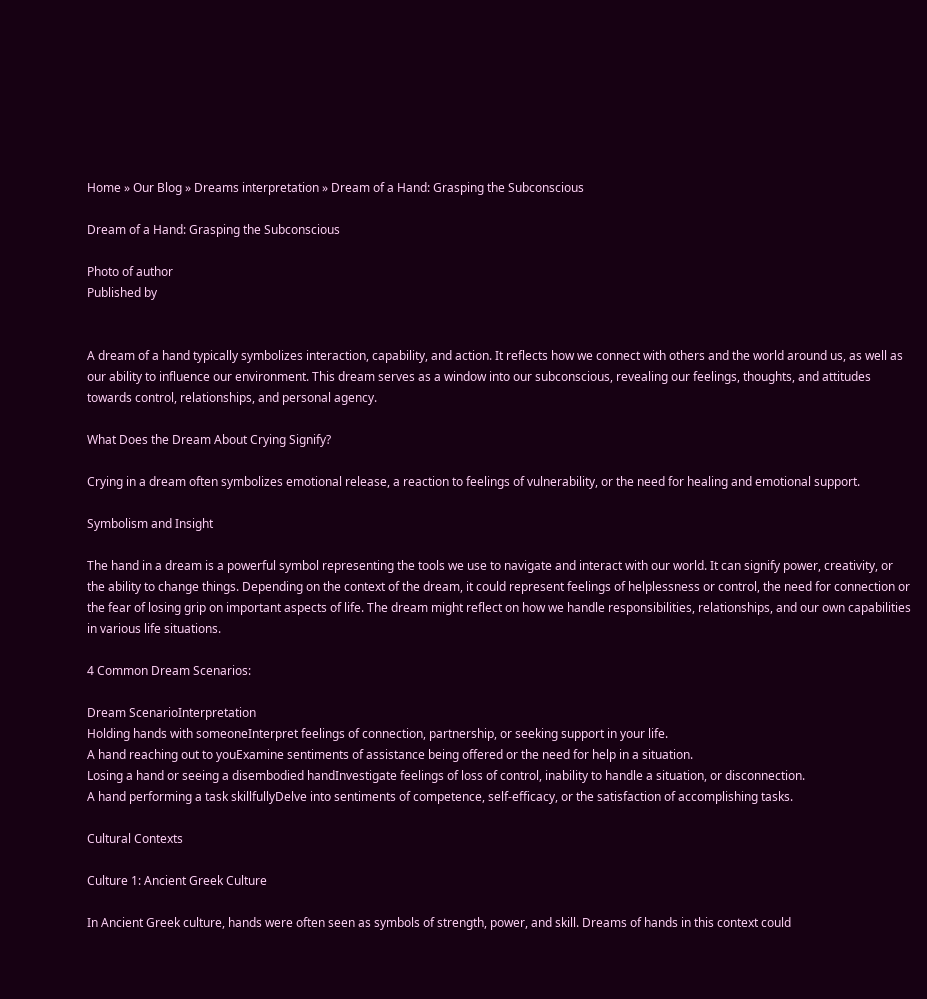Home » Our Blog » Dreams interpretation » Dream of a Hand: Grasping the Subconscious

Dream of a Hand: Grasping the Subconscious

Photo of author
Published by


A dream of a hand typically symbolizes interaction, capability, and action. It reflects how we connect with others and the world around us, as well as our ability to influence our environment. This dream serves as a window into our subconscious, revealing our feelings, thoughts, and attitudes towards control, relationships, and personal agency.

What Does the Dream About Crying Signify?

Crying in a dream often symbolizes emotional release, a reaction to feelings of vulnerability, or the need for healing and emotional support.

Symbolism and Insight

The hand in a dream is a powerful symbol representing the tools we use to navigate and interact with our world. It can signify power, creativity, or the ability to change things. Depending on the context of the dream, it could represent feelings of helplessness or control, the need for connection or the fear of losing grip on important aspects of life. The dream might reflect on how we handle responsibilities, relationships, and our own capabilities in various life situations.

4 Common Dream Scenarios:

Dream ScenarioInterpretation
Holding hands with someoneInterpret feelings of connection, partnership, or seeking support in your life.
A hand reaching out to youExamine sentiments of assistance being offered or the need for help in a situation.
Losing a hand or seeing a disembodied handInvestigate feelings of loss of control, inability to handle a situation, or disconnection.
A hand performing a task skillfullyDelve into sentiments of competence, self-efficacy, or the satisfaction of accomplishing tasks.

Cultural Contexts

Culture 1: Ancient Greek Culture

In Ancient Greek culture, hands were often seen as symbols of strength, power, and skill. Dreams of hands in this context could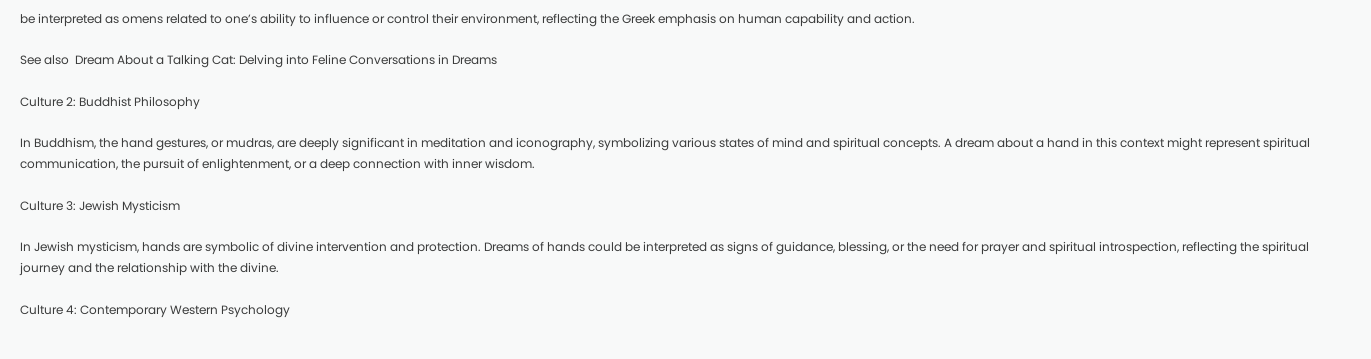be interpreted as omens related to one’s ability to influence or control their environment, reflecting the Greek emphasis on human capability and action.

See also  Dream About a Talking Cat: Delving into Feline Conversations in Dreams

Culture 2: Buddhist Philosophy

In Buddhism, the hand gestures, or mudras, are deeply significant in meditation and iconography, symbolizing various states of mind and spiritual concepts. A dream about a hand in this context might represent spiritual communication, the pursuit of enlightenment, or a deep connection with inner wisdom.

Culture 3: Jewish Mysticism

In Jewish mysticism, hands are symbolic of divine intervention and protection. Dreams of hands could be interpreted as signs of guidance, blessing, or the need for prayer and spiritual introspection, reflecting the spiritual journey and the relationship with the divine.

Culture 4: Contemporary Western Psychology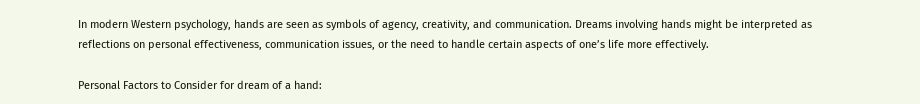In modern Western psychology, hands are seen as symbols of agency, creativity, and communication. Dreams involving hands might be interpreted as reflections on personal effectiveness, communication issues, or the need to handle certain aspects of one’s life more effectively.

Personal Factors to Consider for dream of a hand: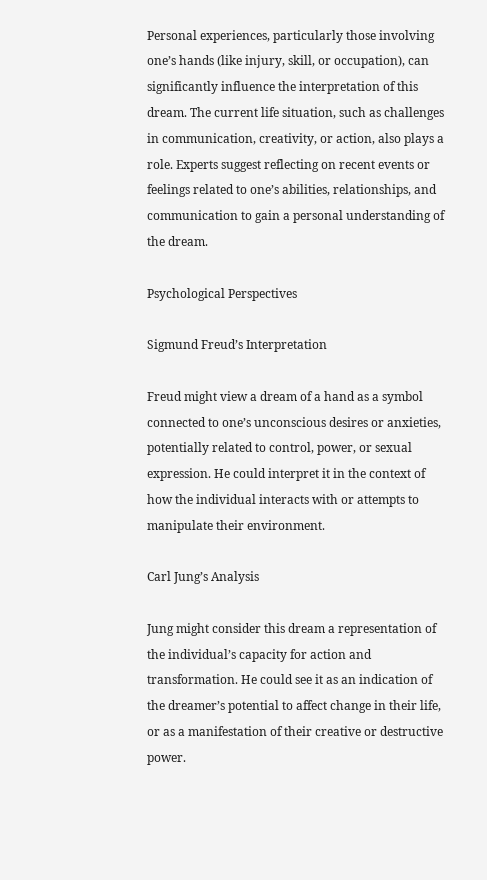Personal experiences, particularly those involving one’s hands (like injury, skill, or occupation), can significantly influence the interpretation of this dream. The current life situation, such as challenges in communication, creativity, or action, also plays a role. Experts suggest reflecting on recent events or feelings related to one’s abilities, relationships, and communication to gain a personal understanding of the dream.

Psychological Perspectives

Sigmund Freud’s Interpretation

Freud might view a dream of a hand as a symbol connected to one’s unconscious desires or anxieties, potentially related to control, power, or sexual expression. He could interpret it in the context of how the individual interacts with or attempts to manipulate their environment.

Carl Jung’s Analysis

Jung might consider this dream a representation of the individual’s capacity for action and transformation. He could see it as an indication of the dreamer’s potential to affect change in their life, or as a manifestation of their creative or destructive power.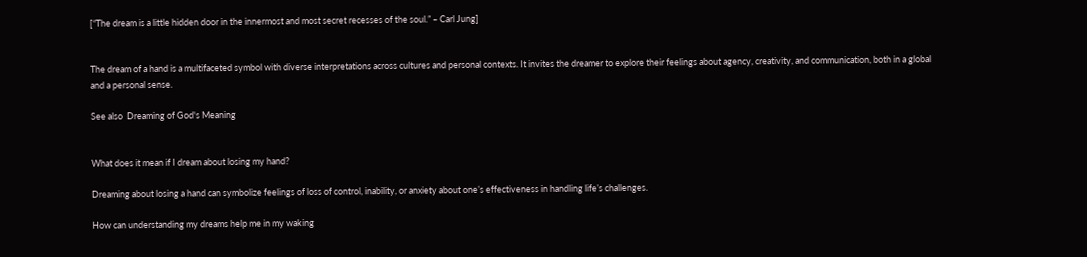[“The dream is a little hidden door in the innermost and most secret recesses of the soul.” – Carl Jung]


The dream of a hand is a multifaceted symbol with diverse interpretations across cultures and personal contexts. It invites the dreamer to explore their feelings about agency, creativity, and communication, both in a global and a personal sense.

See also  Dreaming of God's Meaning


What does it mean if I dream about losing my hand?

Dreaming about losing a hand can symbolize feelings of loss of control, inability, or anxiety about one’s effectiveness in handling life’s challenges.

How can understanding my dreams help me in my waking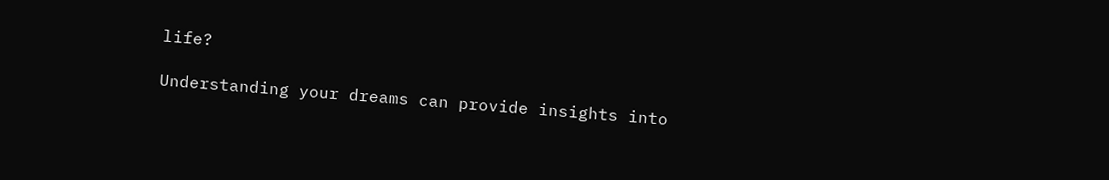life?

Understanding your dreams can provide insights into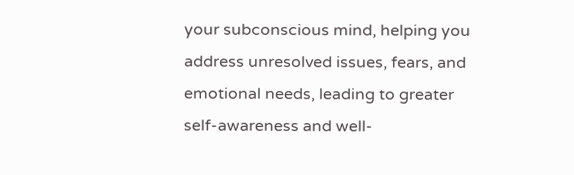your subconscious mind, helping you address unresolved issues, fears, and emotional needs, leading to greater self-awareness and well-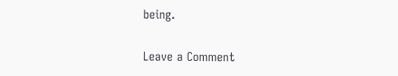being.

Leave a Comment